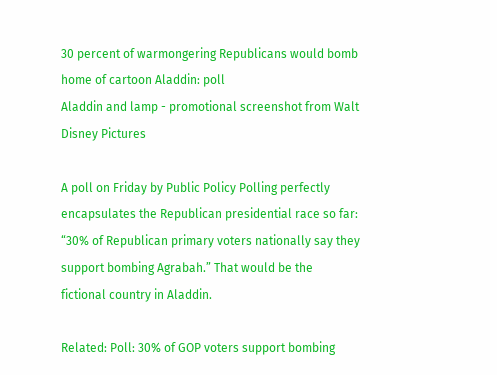30 percent of warmongering Republicans would bomb home of cartoon Aladdin: poll
Aladdin and lamp - promotional screenshot from Walt Disney Pictures

A poll on Friday by Public Policy Polling perfectly encapsulates the Republican presidential race so far: “30% of Republican primary voters nationally say they support bombing Agrabah.” That would be the fictional country in Aladdin.

Related: Poll: 30% of GOP voters support bombing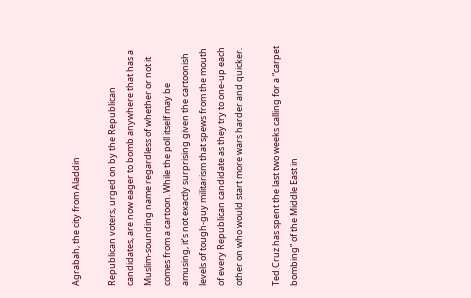Agrabah, the city from Aladdin

Republican voters, urged on by the Republican candidates, are now eager to bomb anywhere that has a Muslim-sounding name regardless of whether or not it comes from a cartoon. While the poll itself may be amusing, it’s not exactly surprising given the cartoonish levels of tough-guy militarism that spews from the mouth of every Republican candidate as they try to one-up each other on who would start more wars harder and quicker.

Ted Cruz has spent the last two weeks calling for a “carpet bombing” of the Middle East in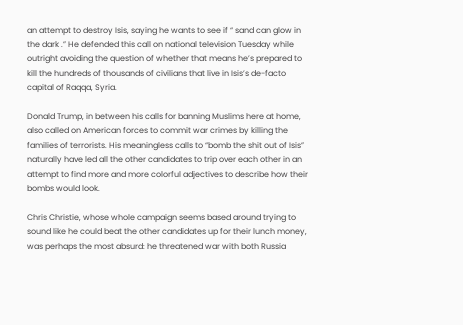an attempt to destroy Isis, saying he wants to see if “ sand can glow in the dark .” He defended this call on national television Tuesday while outright avoiding the question of whether that means he’s prepared to kill the hundreds of thousands of civilians that live in Isis’s de-facto capital of Raqqa, Syria.

Donald Trump, in between his calls for banning Muslims here at home, also called on American forces to commit war crimes by killing the families of terrorists. His meaningless calls to “bomb the shit out of Isis” naturally have led all the other candidates to trip over each other in an attempt to find more and more colorful adjectives to describe how their bombs would look.

Chris Christie, whose whole campaign seems based around trying to sound like he could beat the other candidates up for their lunch money, was perhaps the most absurd: he threatened war with both Russia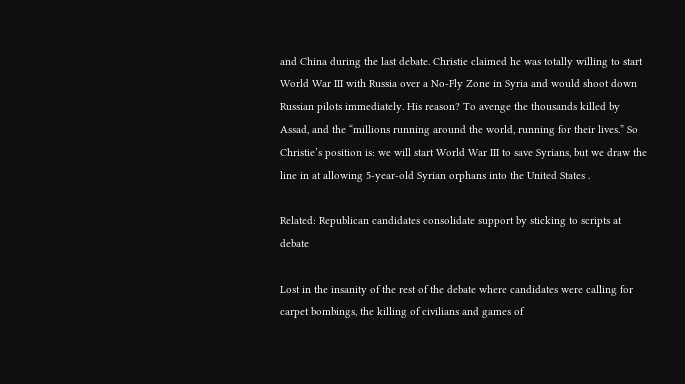and China during the last debate. Christie claimed he was totally willing to start World War III with Russia over a No-Fly Zone in Syria and would shoot down Russian pilots immediately. His reason? To avenge the thousands killed by Assad, and the “millions running around the world, running for their lives.” So Christie’s position is: we will start World War III to save Syrians, but we draw the line in at allowing 5-year-old Syrian orphans into the United States .

Related: Republican candidates consolidate support by sticking to scripts at debate

Lost in the insanity of the rest of the debate where candidates were calling for carpet bombings, the killing of civilians and games of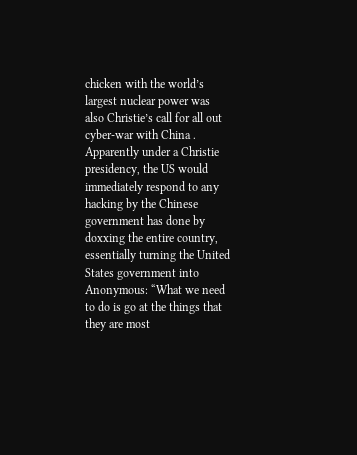chicken with the world’s largest nuclear power was also Christie’s call for all out cyber-war with China . Apparently under a Christie presidency, the US would immediately respond to any hacking by the Chinese government has done by doxxing the entire country, essentially turning the United States government into Anonymous: “What we need to do is go at the things that they are most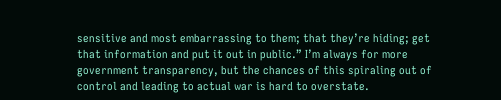sensitive and most embarrassing to them; that they’re hiding; get that information and put it out in public.” I’m always for more government transparency, but the chances of this spiraling out of control and leading to actual war is hard to overstate.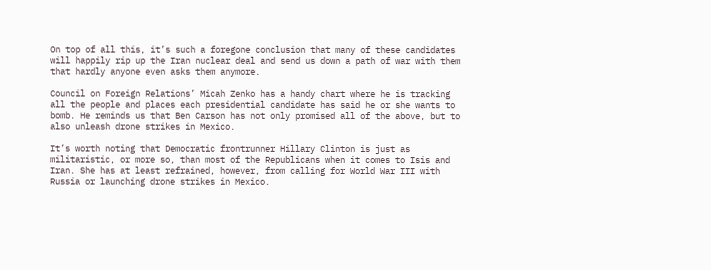On top of all this, it’s such a foregone conclusion that many of these candidates will happily rip up the Iran nuclear deal and send us down a path of war with them that hardly anyone even asks them anymore.

Council on Foreign Relations’ Micah Zenko has a handy chart where he is tracking all the people and places each presidential candidate has said he or she wants to bomb. He reminds us that Ben Carson has not only promised all of the above, but to also unleash drone strikes in Mexico.

It’s worth noting that Democratic frontrunner Hillary Clinton is just as militaristic, or more so, than most of the Republicans when it comes to Isis and Iran. She has at least refrained, however, from calling for World War III with Russia or launching drone strikes in Mexico.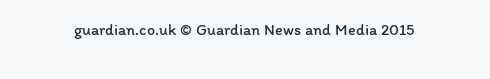guardian.co.uk © Guardian News and Media 2015